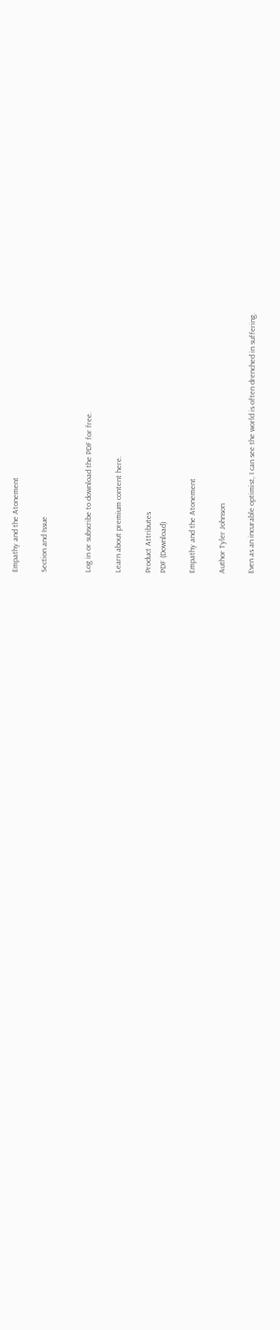Empathy and the Atonement

Section and Issue


Log in or subscribe to download the PDF for free.

Learn about premium content here.

Product Attributes
PDF (Download)

Empathy and the Atonement

Author Tyler Johnson

Even as an incurable optimist, I can see the world is often drenched in suffering.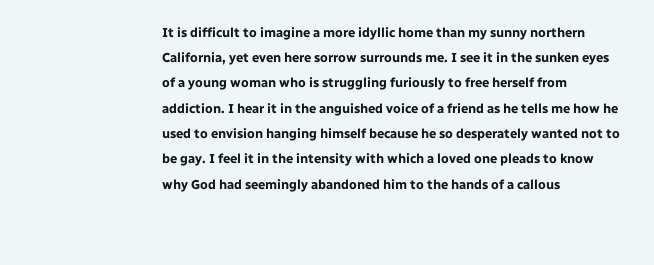It is difficult to imagine a more idyllic home than my sunny northern California, yet even here sorrow surrounds me. I see it in the sunken eyes of a young woman who is struggling furiously to free herself from addiction. I hear it in the anguished voice of a friend as he tells me how he used to envision hanging himself because he so desperately wanted not to be gay. I feel it in the intensity with which a loved one pleads to know why God had seemingly abandoned him to the hands of a callous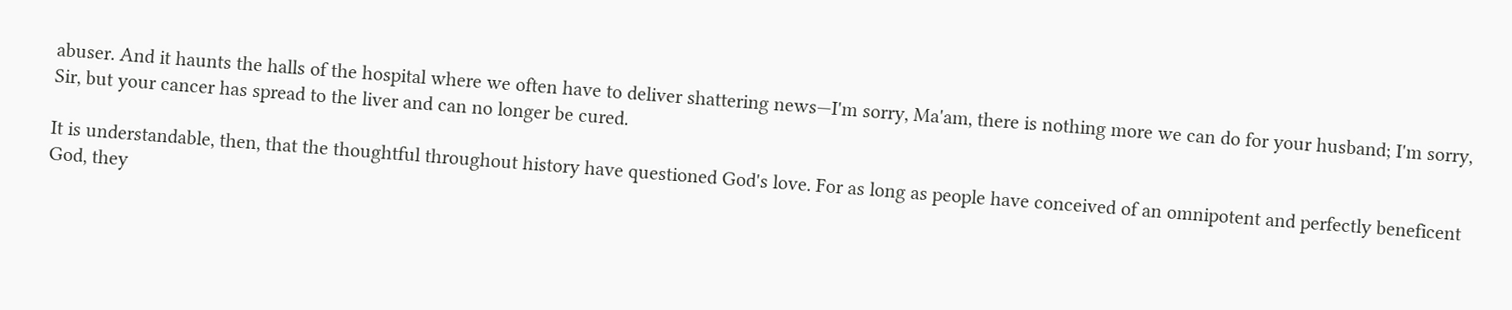abuser. And it haunts the halls of the hospital where we often have to deliver shattering news—I'm sorry, Ma'am, there is nothing more we can do for your husband; I'm sorry, Sir, but your cancer has spread to the liver and can no longer be cured.

It is understandable, then, that the thoughtful throughout history have questioned God's love. For as long as people have conceived of an omnipotent and perfectly beneficent God, they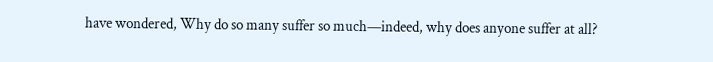have wondered, Why do so many suffer so much—indeed, why does anyone suffer at all?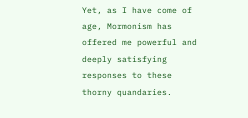Yet, as I have come of age, Mormonism has offered me powerful and deeply satisfying responses to these thorny quandaries.